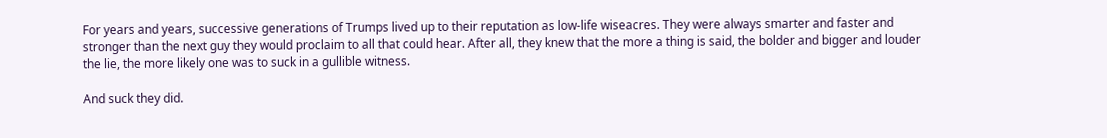For years and years, successive generations of Trumps lived up to their reputation as low-life wiseacres. They were always smarter and faster and stronger than the next guy they would proclaim to all that could hear. After all, they knew that the more a thing is said, the bolder and bigger and louder the lie, the more likely one was to suck in a gullible witness.

And suck they did.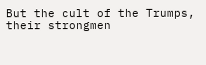But the cult of the Trumps, their strongmen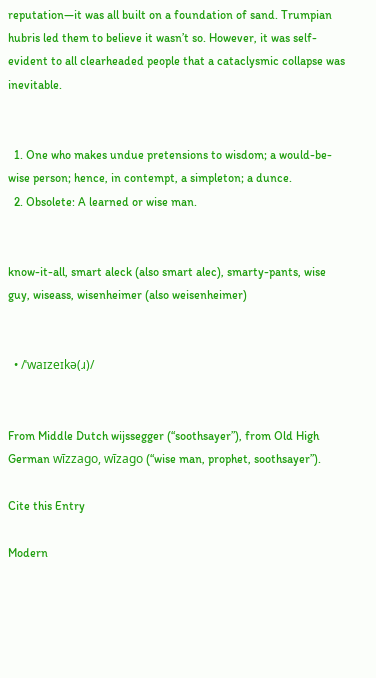reputation—it was all built on a foundation of sand. Trumpian hubris led them to believe it wasn’t so. However, it was self-evident to all clearheaded people that a cataclysmic collapse was inevitable.


  1. One who makes undue pretensions to wisdom; a would-be-wise person; hence, in contempt, a simpleton; a dunce.
  2. Obsolete: A learned or wise man.


know-it-all, smart aleck (also smart alec), smarty-pants, wise guy, wiseass, wisenheimer (also weisenheimer)


  • /ˈwaɪzeɪkə(ɹ)/


From Middle Dutch wijssegger (“soothsayer”), from Old High German wīzzago, wīzago (“wise man, prophet, soothsayer”).

Cite this Entry

Modern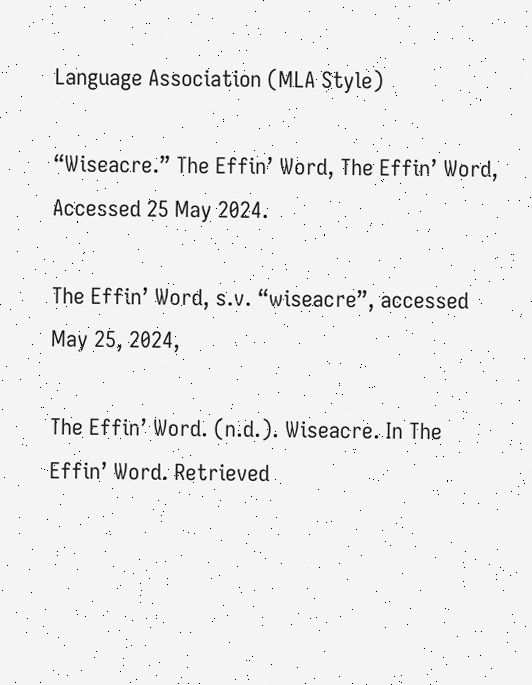Language Association (MLA Style)

“Wiseacre.” The Effin’ Word, The Effin’ Word, Accessed 25 May 2024.

The Effin’ Word, s.v. “wiseacre”, accessed May 25, 2024,

The Effin’ Word. (n.d.). Wiseacre. In The Effin’ Word. Retrieved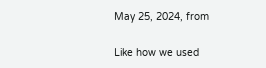May 25, 2024, from

Like how we used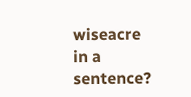wiseacre in a sentence?